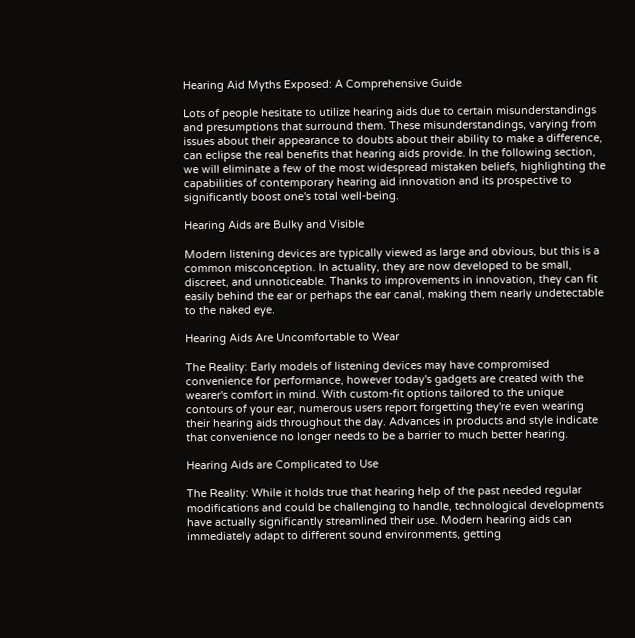Hearing Aid Myths Exposed: A Comprehensive Guide

Lots of people hesitate to utilize hearing aids due to certain misunderstandings and presumptions that surround them. These misunderstandings, varying from issues about their appearance to doubts about their ability to make a difference, can eclipse the real benefits that hearing aids provide. In the following section, we will eliminate a few of the most widespread mistaken beliefs, highlighting the capabilities of contemporary hearing aid innovation and its prospective to significantly boost one's total well-being.

Hearing Aids are Bulky and Visible

Modern listening devices are typically viewed as large and obvious, but this is a common misconception. In actuality, they are now developed to be small, discreet, and unnoticeable. Thanks to improvements in innovation, they can fit easily behind the ear or perhaps the ear canal, making them nearly undetectable to the naked eye.

Hearing Aids Are Uncomfortable to Wear

The Reality: Early models of listening devices may have compromised convenience for performance, however today's gadgets are created with the wearer's comfort in mind. With custom-fit options tailored to the unique contours of your ear, numerous users report forgetting they're even wearing their hearing aids throughout the day. Advances in products and style indicate that convenience no longer needs to be a barrier to much better hearing.

Hearing Aids are Complicated to Use

The Reality: While it holds true that hearing help of the past needed regular modifications and could be challenging to handle, technological developments have actually significantly streamlined their use. Modern hearing aids can immediately adapt to different sound environments, getting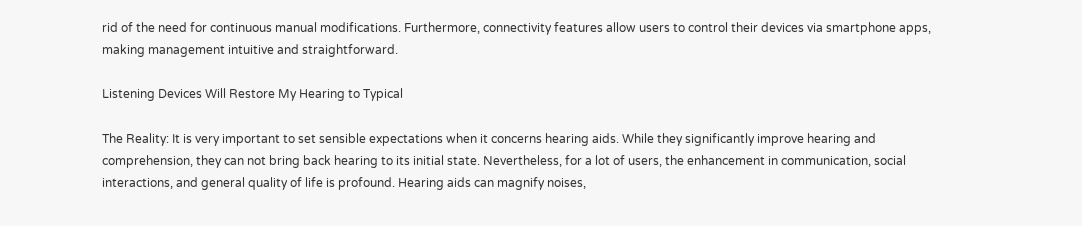rid of the need for continuous manual modifications. Furthermore, connectivity features allow users to control their devices via smartphone apps, making management intuitive and straightforward.

Listening Devices Will Restore My Hearing to Typical

The Reality: It is very important to set sensible expectations when it concerns hearing aids. While they significantly improve hearing and comprehension, they can not bring back hearing to its initial state. Nevertheless, for a lot of users, the enhancement in communication, social interactions, and general quality of life is profound. Hearing aids can magnify noises,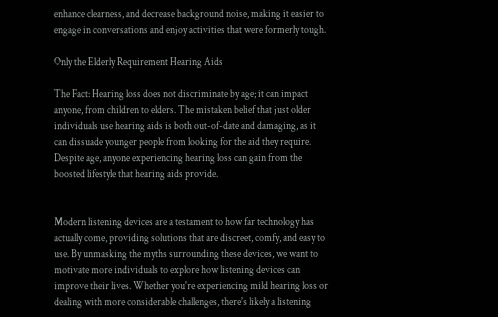enhance clearness, and decrease background noise, making it easier to engage in conversations and enjoy activities that were formerly tough.

Only the Elderly Requirement Hearing Aids

The Fact: Hearing loss does not discriminate by age; it can impact anyone, from children to elders. The mistaken belief that just older individuals use hearing aids is both out-of-date and damaging, as it can dissuade younger people from looking for the aid they require. Despite age, anyone experiencing hearing loss can gain from the boosted lifestyle that hearing aids provide.


Modern listening devices are a testament to how far technology has actually come, providing solutions that are discreet, comfy, and easy to use. By unmasking the myths surrounding these devices, we want to motivate more individuals to explore how listening devices can improve their lives. Whether you're experiencing mild hearing loss or dealing with more considerable challenges, there's likely a listening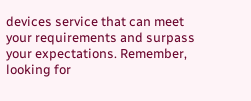devices service that can meet your requirements and surpass your expectations. Remember, looking for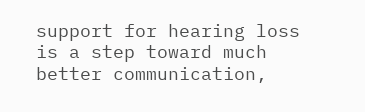support for hearing loss is a step toward much better communication,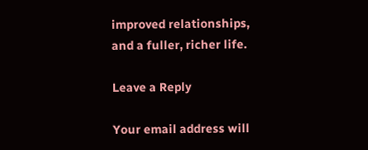improved relationships, and a fuller, richer life.

Leave a Reply

Your email address will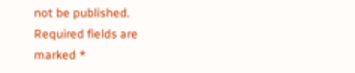not be published. Required fields are marked *